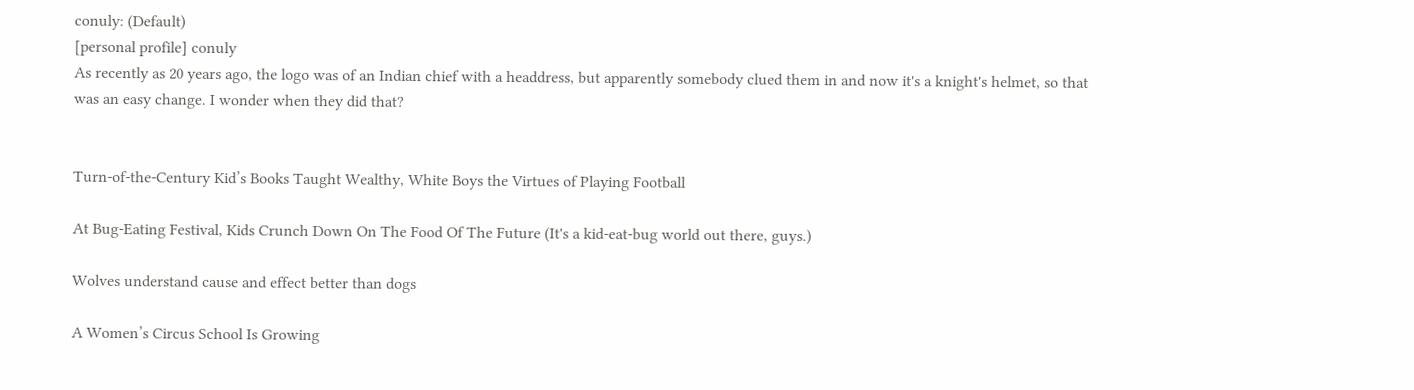conuly: (Default)
[personal profile] conuly
As recently as 20 years ago, the logo was of an Indian chief with a headdress, but apparently somebody clued them in and now it's a knight's helmet, so that was an easy change. I wonder when they did that?


Turn-of-the-Century Kid’s Books Taught Wealthy, White Boys the Virtues of Playing Football

At Bug-Eating Festival, Kids Crunch Down On The Food Of The Future (It's a kid-eat-bug world out there, guys.)

Wolves understand cause and effect better than dogs

A Women’s Circus School Is Growing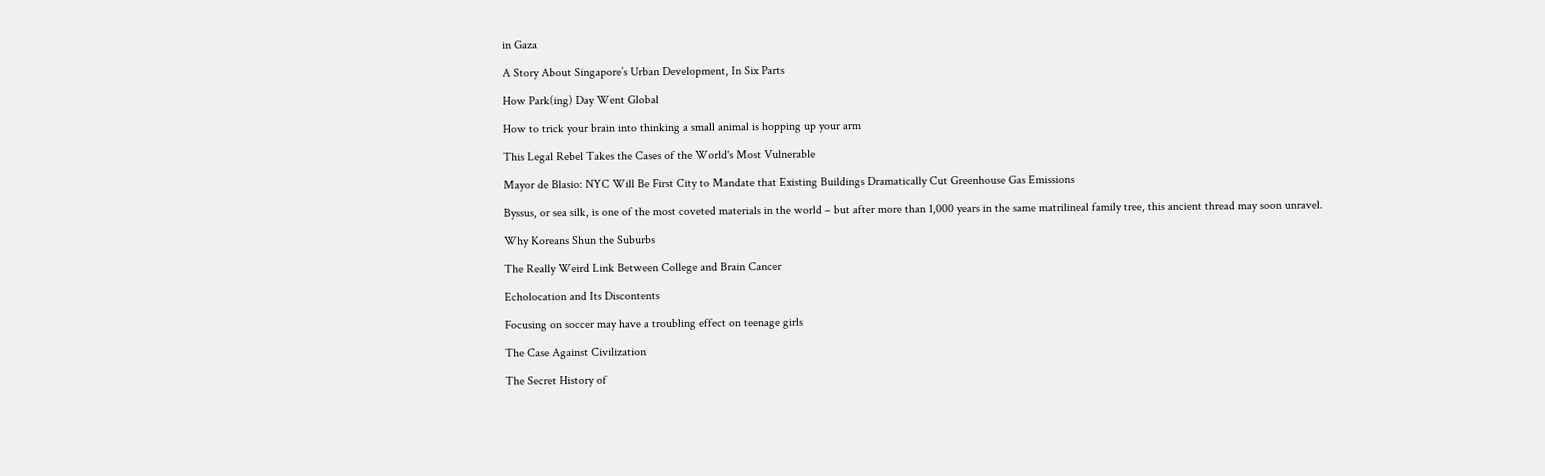in Gaza

A Story About Singapore’s Urban Development, In Six Parts

How Park(ing) Day Went Global

How to trick your brain into thinking a small animal is hopping up your arm

This Legal Rebel Takes the Cases of the World's Most Vulnerable

Mayor de Blasio: NYC Will Be First City to Mandate that Existing Buildings Dramatically Cut Greenhouse Gas Emissions

Byssus, or sea silk, is one of the most coveted materials in the world – but after more than 1,000 years in the same matrilineal family tree, this ancient thread may soon unravel.

Why Koreans Shun the Suburbs

The Really Weird Link Between College and Brain Cancer

Echolocation and Its Discontents

Focusing on soccer may have a troubling effect on teenage girls

The Case Against Civilization

The Secret History of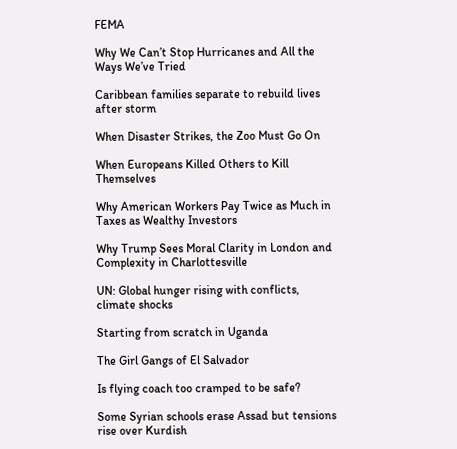FEMA

Why We Can’t Stop Hurricanes and All the Ways We’ve Tried

Caribbean families separate to rebuild lives after storm

When Disaster Strikes, the Zoo Must Go On

When Europeans Killed Others to Kill Themselves

Why American Workers Pay Twice as Much in Taxes as Wealthy Investors

Why Trump Sees Moral Clarity in London and Complexity in Charlottesville

UN: Global hunger rising with conflicts, climate shocks

Starting from scratch in Uganda

The Girl Gangs of El Salvador

Is flying coach too cramped to be safe?

Some Syrian schools erase Assad but tensions rise over Kurdish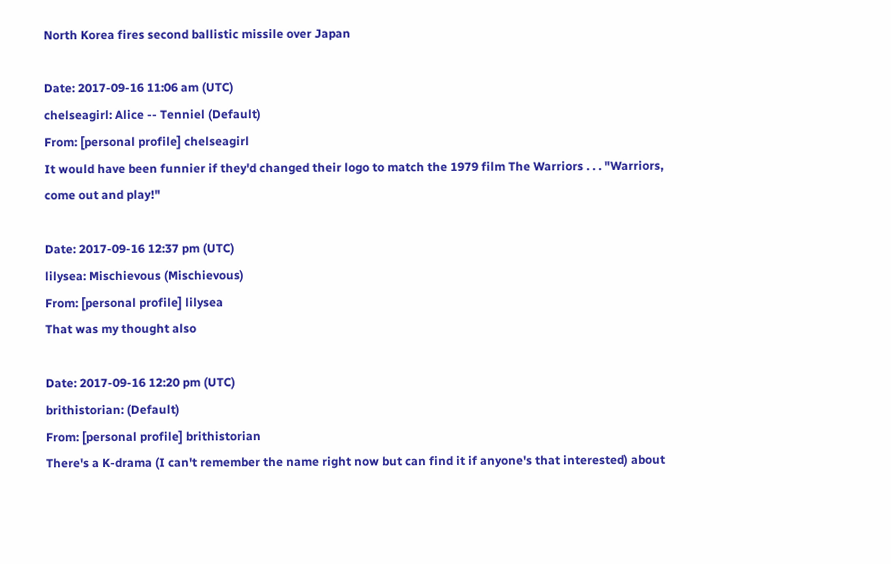North Korea fires second ballistic missile over Japan

Date: 2017-09-16 11:06 am (UTC)
chelseagirl: Alice -- Tenniel (Default)
From: [personal profile] chelseagirl
It would have been funnier if they'd changed their logo to match the 1979 film The Warriors . . . "Warriors, come out and play!"

Date: 2017-09-16 12:37 pm (UTC)
lilysea: Mischievous (Mischievous)
From: [personal profile] lilysea
That was my thought also

Date: 2017-09-16 12:20 pm (UTC)
brithistorian: (Default)
From: [personal profile] brithistorian
There's a K-drama (I can't remember the name right now but can find it if anyone's that interested) about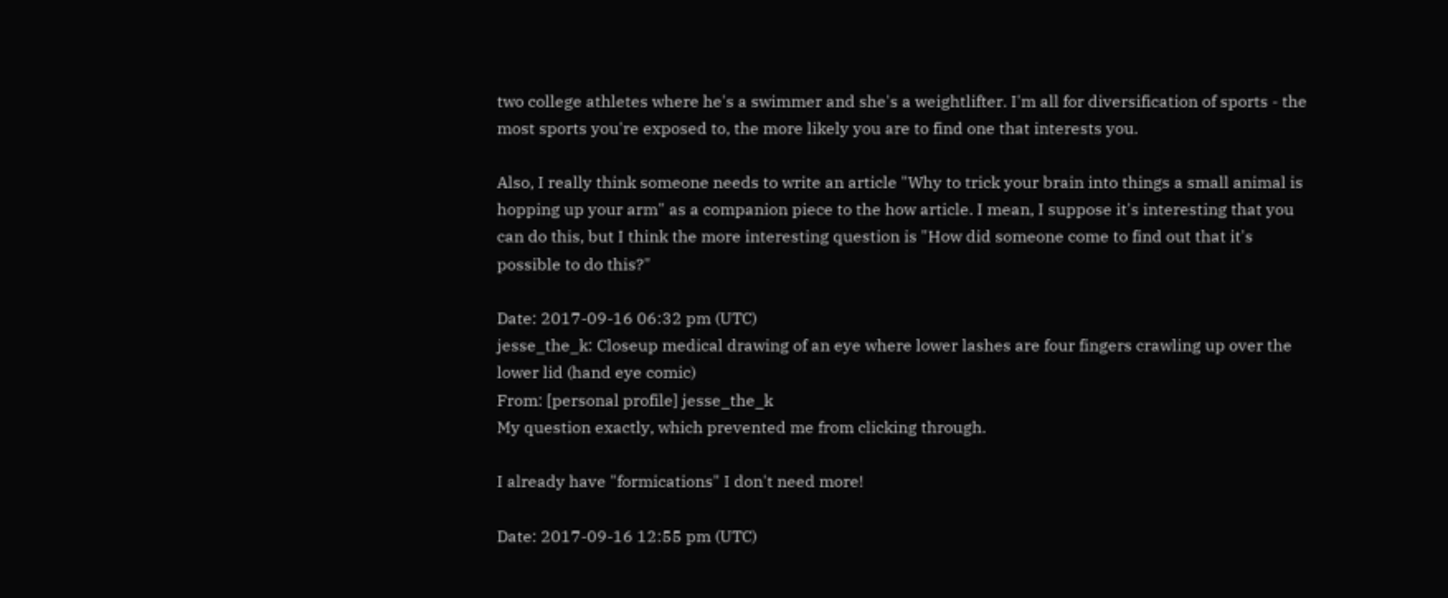two college athletes where he's a swimmer and she's a weightlifter. I'm all for diversification of sports - the most sports you're exposed to, the more likely you are to find one that interests you.

Also, I really think someone needs to write an article "Why to trick your brain into things a small animal is hopping up your arm" as a companion piece to the how article. I mean, I suppose it's interesting that you can do this, but I think the more interesting question is "How did someone come to find out that it's possible to do this?"

Date: 2017-09-16 06:32 pm (UTC)
jesse_the_k: Closeup medical drawing of an eye where lower lashes are four fingers crawling up over the lower lid (hand eye comic)
From: [personal profile] jesse_the_k
My question exactly, which prevented me from clicking through.

I already have "formications" I don't need more!

Date: 2017-09-16 12:55 pm (UTC)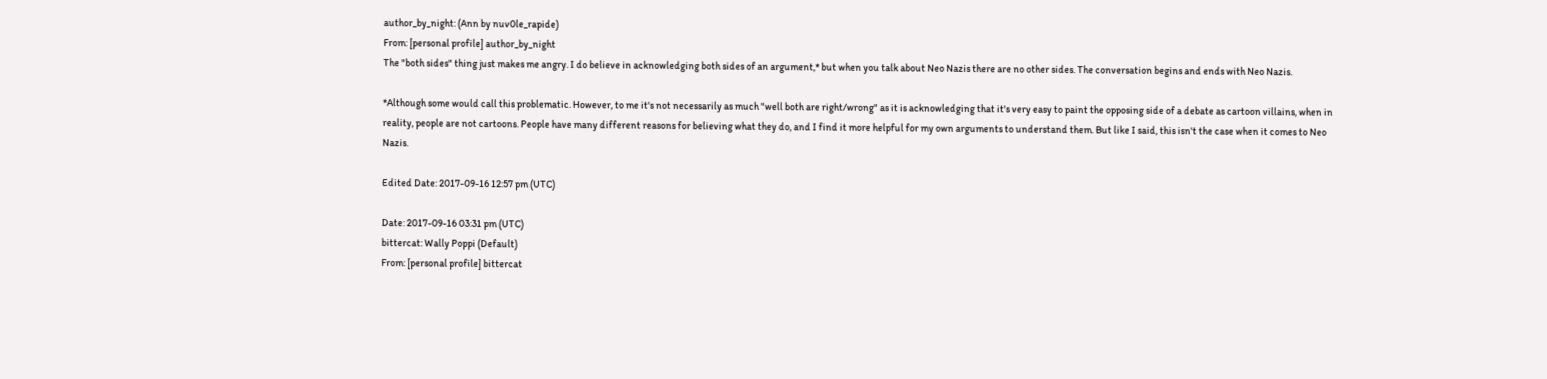author_by_night: (Ann by nuv0le_rapide)
From: [personal profile] author_by_night
The "both sides" thing just makes me angry. I do believe in acknowledging both sides of an argument,* but when you talk about Neo Nazis there are no other sides. The conversation begins and ends with Neo Nazis.

*Although some would call this problematic. However, to me it's not necessarily as much "well both are right/wrong" as it is acknowledging that it's very easy to paint the opposing side of a debate as cartoon villains, when in reality, people are not cartoons. People have many different reasons for believing what they do, and I find it more helpful for my own arguments to understand them. But like I said, this isn't the case when it comes to Neo Nazis.

Edited Date: 2017-09-16 12:57 pm (UTC)

Date: 2017-09-16 03:31 pm (UTC)
bittercat: Wally Poppi (Default)
From: [personal profile] bittercat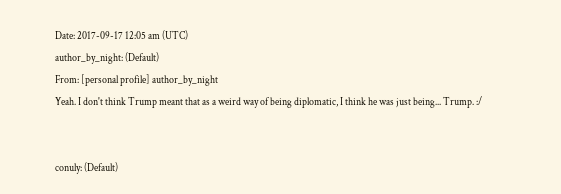Date: 2017-09-17 12:05 am (UTC)
author_by_night: (Default)
From: [personal profile] author_by_night
Yeah. I don't think Trump meant that as a weird way of being diplomatic, I think he was just being... Trump. :/


conuly: (Default)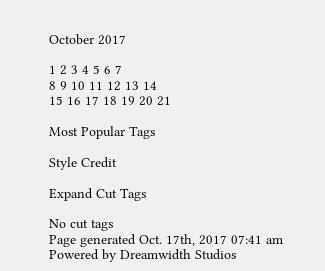October 2017

1 2 3 4 5 6 7
8 9 10 11 12 13 14
15 16 17 18 19 20 21

Most Popular Tags

Style Credit

Expand Cut Tags

No cut tags
Page generated Oct. 17th, 2017 07:41 am
Powered by Dreamwidth Studios